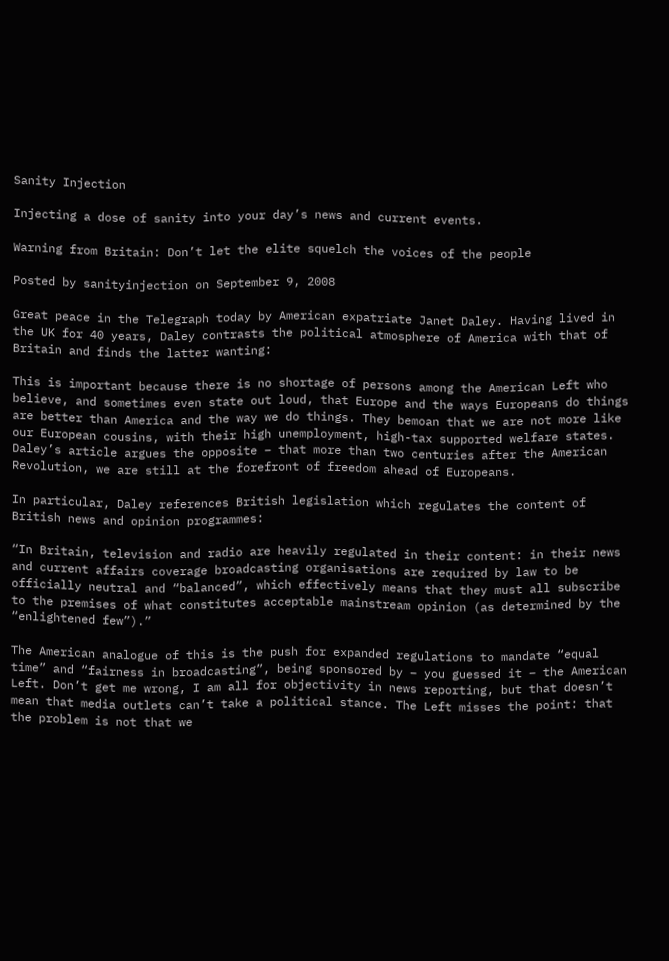Sanity Injection

Injecting a dose of sanity into your day’s news and current events.

Warning from Britain: Don’t let the elite squelch the voices of the people

Posted by sanityinjection on September 9, 2008

Great peace in the Telegraph today by American expatriate Janet Daley. Having lived in the UK for 40 years, Daley contrasts the political atmosphere of America with that of Britain and finds the latter wanting:

This is important because there is no shortage of persons among the American Left who believe, and sometimes even state out loud, that Europe and the ways Europeans do things are better than America and the way we do things. They bemoan that we are not more like our European cousins, with their high unemployment, high-tax supported welfare states. Daley’s article argues the opposite – that more than two centuries after the American Revolution, we are still at the forefront of freedom ahead of Europeans.

In particular, Daley references British legislation which regulates the content of British news and opinion programmes:

“In Britain, television and radio are heavily regulated in their content: in their news and current affairs coverage broadcasting organisations are required by law to be officially neutral and “balanced”, which effectively means that they must all subscribe to the premises of what constitutes acceptable mainstream opinion (as determined by the “enlightened few”).”

The American analogue of this is the push for expanded regulations to mandate “equal time” and “fairness in broadcasting”, being sponsored by – you guessed it – the American Left. Don’t get me wrong, I am all for objectivity in news reporting, but that doesn’t mean that media outlets can’t take a political stance. The Left misses the point: that the problem is not that we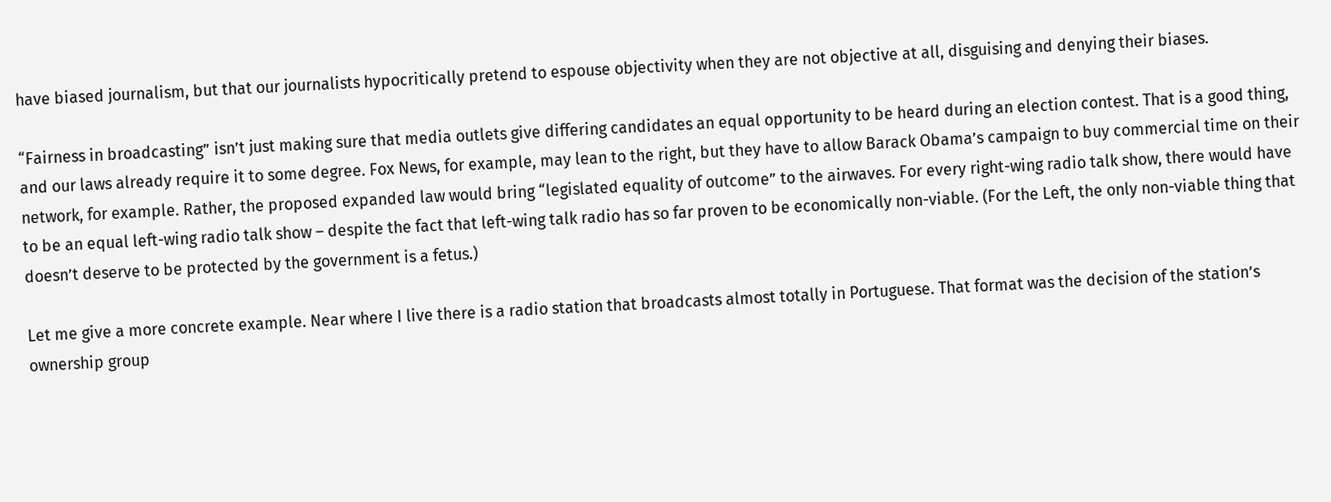have biased journalism, but that our journalists hypocritically pretend to espouse objectivity when they are not objective at all, disguising and denying their biases.

“Fairness in broadcasting” isn’t just making sure that media outlets give differing candidates an equal opportunity to be heard during an election contest. That is a good thing, and our laws already require it to some degree. Fox News, for example, may lean to the right, but they have to allow Barack Obama’s campaign to buy commercial time on their network, for example. Rather, the proposed expanded law would bring “legislated equality of outcome” to the airwaves. For every right-wing radio talk show, there would have to be an equal left-wing radio talk show – despite the fact that left-wing talk radio has so far proven to be economically non-viable. (For the Left, the only non-viable thing that doesn’t deserve to be protected by the government is a fetus.)

Let me give a more concrete example. Near where I live there is a radio station that broadcasts almost totally in Portuguese. That format was the decision of the station’s ownership group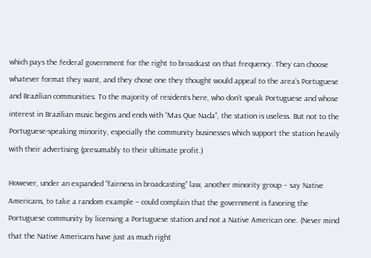which pays the federal government for the right to broadcast on that frequency. They can choose whatever format they want, and they chose one they thought would appeal to the area’s Portuguese and Brazilian communities. To the majority of residents here, who don’t speak Portuguese and whose interest in Brazilian music begins and ends with “Mas Que Nada”, the station is useless. But not to the Portuguese-speaking minority, especially the community businesses which support the station heavily with their advertising (presumably to their ultimate profit.)

However, under an expanded “fairness in broadcasting” law, another minority group – say Native Americans, to take a random example – could complain that the government is favoring the Portuguese community by licensing a Portuguese station and not a Native American one. (Never mind that the Native Americans have just as much right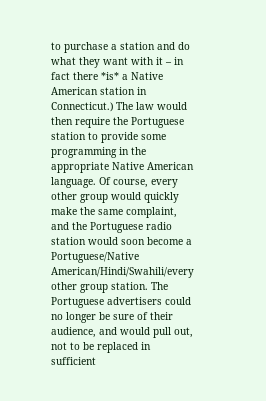to purchase a station and do what they want with it – in fact there *is* a Native American station in Connecticut.) The law would then require the Portuguese station to provide some programming in the appropriate Native American language. Of course, every other group would quickly make the same complaint, and the Portuguese radio station would soon become a Portuguese/Native American/Hindi/Swahili/every other group station. The Portuguese advertisers could no longer be sure of their audience, and would pull out, not to be replaced in sufficient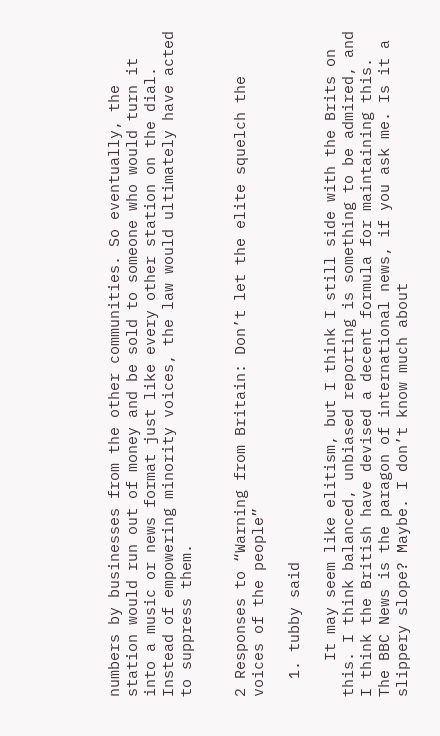numbers by businesses from the other communities. So eventually, the station would run out of money and be sold to someone who would turn it into a music or news format just like every other station on the dial. Instead of empowering minority voices, the law would ultimately have acted to suppress them.


2 Responses to “Warning from Britain: Don’t let the elite squelch the voices of the people”

  1. tubby said

    It may seem like elitism, but I think I still side with the Brits on this. I think balanced, unbiased reporting is something to be admired, and I think the British have devised a decent formula for maintaining this. The BBC News is the paragon of international news, if you ask me. Is it a slippery slope? Maybe. I don’t know much about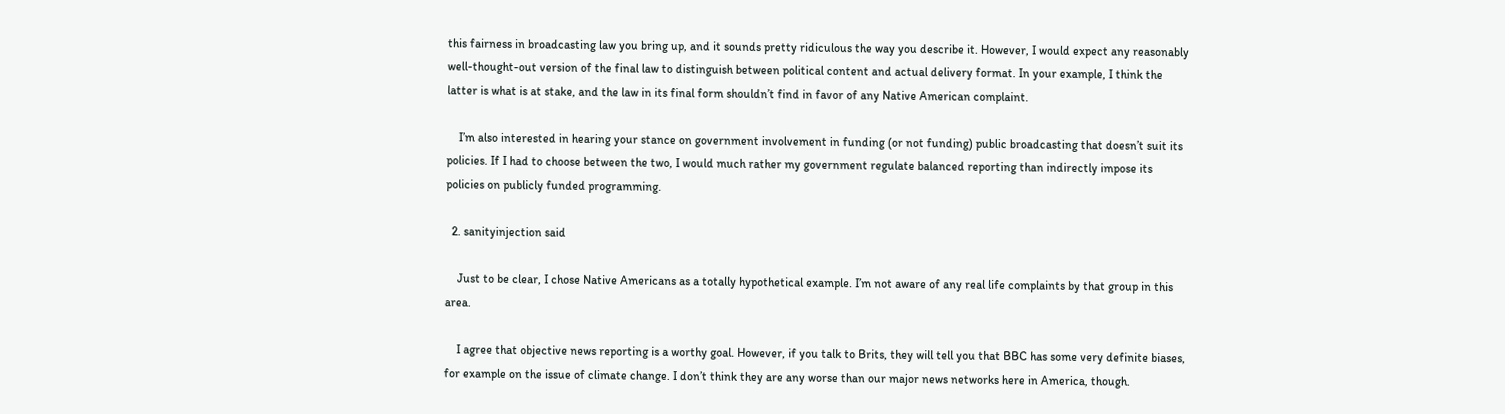this fairness in broadcasting law you bring up, and it sounds pretty ridiculous the way you describe it. However, I would expect any reasonably well-thought-out version of the final law to distinguish between political content and actual delivery format. In your example, I think the latter is what is at stake, and the law in its final form shouldn’t find in favor of any Native American complaint.

    I’m also interested in hearing your stance on government involvement in funding (or not funding) public broadcasting that doesn’t suit its policies. If I had to choose between the two, I would much rather my government regulate balanced reporting than indirectly impose its policies on publicly funded programming.

  2. sanityinjection said

    Just to be clear, I chose Native Americans as a totally hypothetical example. I’m not aware of any real life complaints by that group in this area.

    I agree that objective news reporting is a worthy goal. However, if you talk to Brits, they will tell you that BBC has some very definite biases, for example on the issue of climate change. I don’t think they are any worse than our major news networks here in America, though.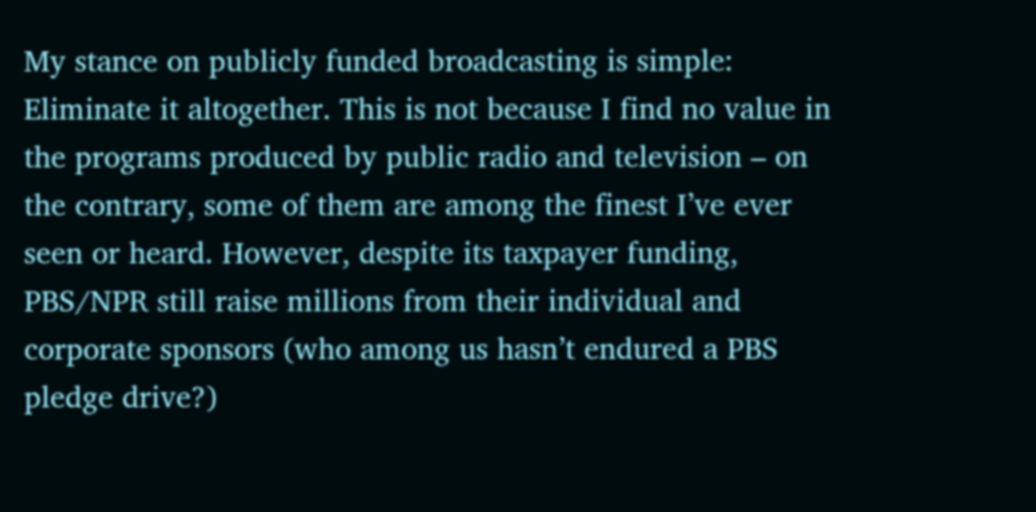My stance on publicly funded broadcasting is simple: Eliminate it altogether. This is not because I find no value in the programs produced by public radio and television – on the contrary, some of them are among the finest I’ve ever seen or heard. However, despite its taxpayer funding, PBS/NPR still raise millions from their individual and corporate sponsors (who among us hasn’t endured a PBS pledge drive?)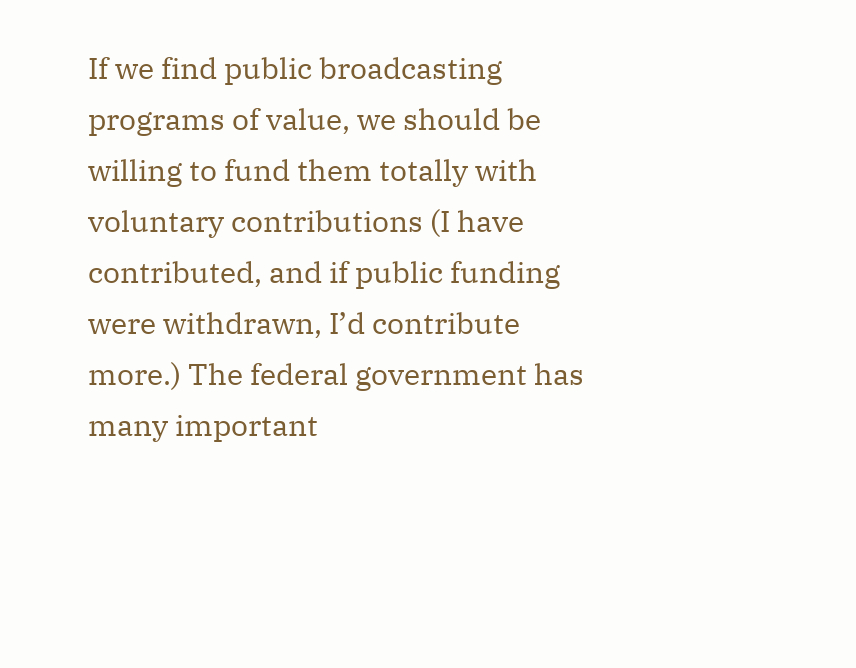If we find public broadcasting programs of value, we should be willing to fund them totally with voluntary contributions (I have contributed, and if public funding were withdrawn, I’d contribute more.) The federal government has many important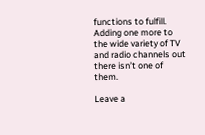functions to fulfill. Adding one more to the wide variety of TV and radio channels out there isn’t one of them.

Leave a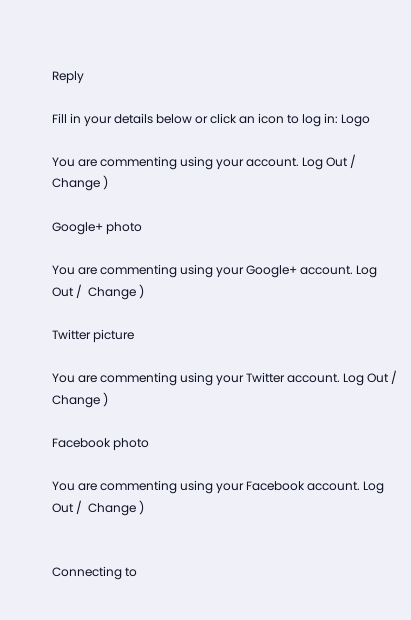Reply

Fill in your details below or click an icon to log in: Logo

You are commenting using your account. Log Out /  Change )

Google+ photo

You are commenting using your Google+ account. Log Out /  Change )

Twitter picture

You are commenting using your Twitter account. Log Out /  Change )

Facebook photo

You are commenting using your Facebook account. Log Out /  Change )


Connecting to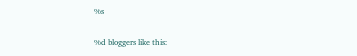%s

%d bloggers like this: